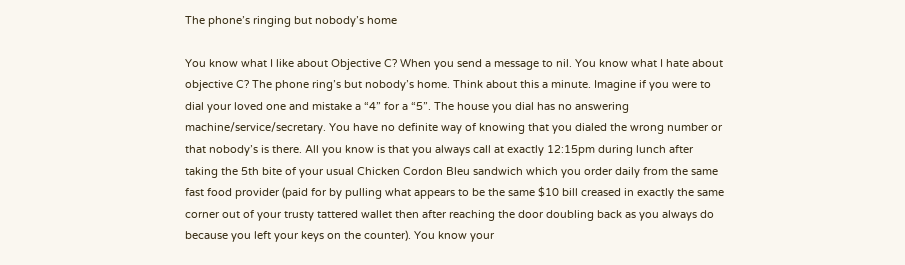The phone’s ringing but nobody’s home

You know what I like about Objective C? When you send a message to nil. You know what I hate about objective C? The phone ring’s but nobody’s home. Think about this a minute. Imagine if you were to dial your loved one and mistake a “4” for a “5”. The house you dial has no answering machine/service/secretary. You have no definite way of knowing that you dialed the wrong number or that nobody’s is there. All you know is that you always call at exactly 12:15pm during lunch after taking the 5th bite of your usual Chicken Cordon Bleu sandwich which you order daily from the same fast food provider (paid for by pulling what appears to be the same $10 bill creased in exactly the same corner out of your trusty tattered wallet then after reaching the door doubling back as you always do because you left your keys on the counter). You know your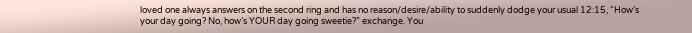loved one always answers on the second ring and has no reason/desire/ability to suddenly dodge your usual 12:15, “How’s your day going? No, how’s YOUR day going sweetie?” exchange. You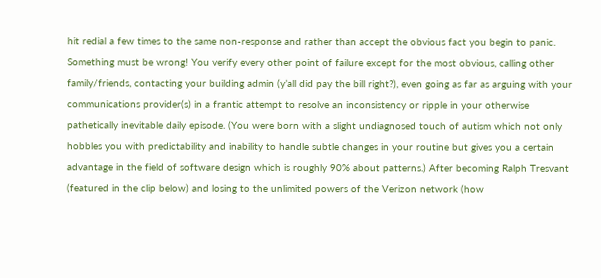hit redial a few times to the same non-response and rather than accept the obvious fact you begin to panic. Something must be wrong! You verify every other point of failure except for the most obvious, calling other family/friends, contacting your building admin (y’all did pay the bill right?), even going as far as arguing with your communications provider(s) in a frantic attempt to resolve an inconsistency or ripple in your otherwise pathetically inevitable daily episode. (You were born with a slight undiagnosed touch of autism which not only hobbles you with predictability and inability to handle subtle changes in your routine but gives you a certain advantage in the field of software design which is roughly 90% about patterns.) After becoming Ralph Tresvant (featured in the clip below) and losing to the unlimited powers of the Verizon network (how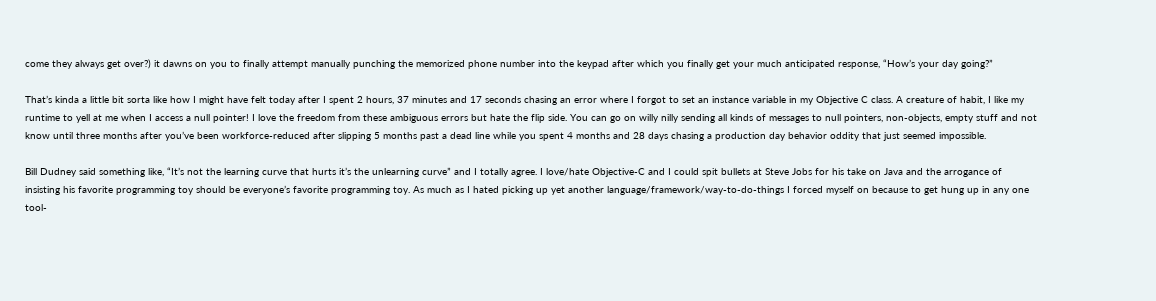come they always get over?) it dawns on you to finally attempt manually punching the memorized phone number into the keypad after which you finally get your much anticipated response, “How’s your day going?”

That’s kinda a little bit sorta like how I might have felt today after I spent 2 hours, 37 minutes and 17 seconds chasing an error where I forgot to set an instance variable in my Objective C class. A creature of habit, I like my runtime to yell at me when I access a null pointer! I love the freedom from these ambiguous errors but hate the flip side. You can go on willy nilly sending all kinds of messages to null pointers, non-objects, empty stuff and not know until three months after you’ve been workforce-reduced after slipping 5 months past a dead line while you spent 4 months and 28 days chasing a production day behavior oddity that just seemed impossible.

Bill Dudney said something like, “It’s not the learning curve that hurts it’s the unlearning curve” and I totally agree. I love/hate Objective-C and I could spit bullets at Steve Jobs for his take on Java and the arrogance of insisting his favorite programming toy should be everyone’s favorite programming toy. As much as I hated picking up yet another language/framework/way-to-do-things I forced myself on because to get hung up in any one tool-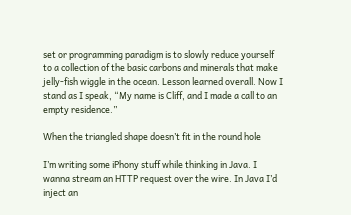set or programming paradigm is to slowly reduce yourself to a collection of the basic carbons and minerals that make jelly-fish wiggle in the ocean. Lesson learned overall. Now I stand as I speak, “My name is Cliff, and I made a call to an empty residence.”

When the triangled shape doesn’t fit in the round hole

I’m writing some iPhony stuff while thinking in Java. I wanna stream an HTTP request over the wire. In Java I’d inject an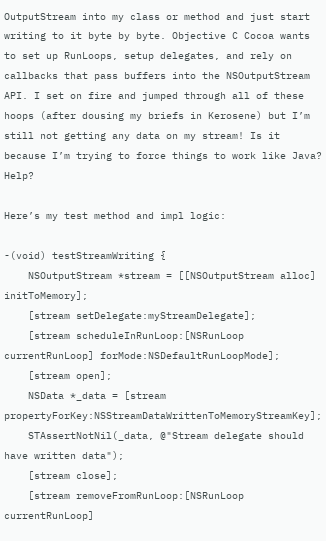OutputStream into my class or method and just start writing to it byte by byte. Objective C Cocoa wants to set up RunLoops, setup delegates, and rely on callbacks that pass buffers into the NSOutputStream API. I set on fire and jumped through all of these hoops (after dousing my briefs in Kerosene) but I’m still not getting any data on my stream! Is it because I’m trying to force things to work like Java? Help?

Here’s my test method and impl logic:

-(void) testStreamWriting {
    NSOutputStream *stream = [[NSOutputStream alloc] initToMemory];
    [stream setDelegate:myStreamDelegate];
    [stream scheduleInRunLoop:[NSRunLoop currentRunLoop] forMode:NSDefaultRunLoopMode];
    [stream open];
    NSData *_data = [stream propertyForKey:NSStreamDataWrittenToMemoryStreamKey];
    STAssertNotNil(_data, @"Stream delegate should have written data");
    [stream close];
    [stream removeFromRunLoop:[NSRunLoop currentRunLoop]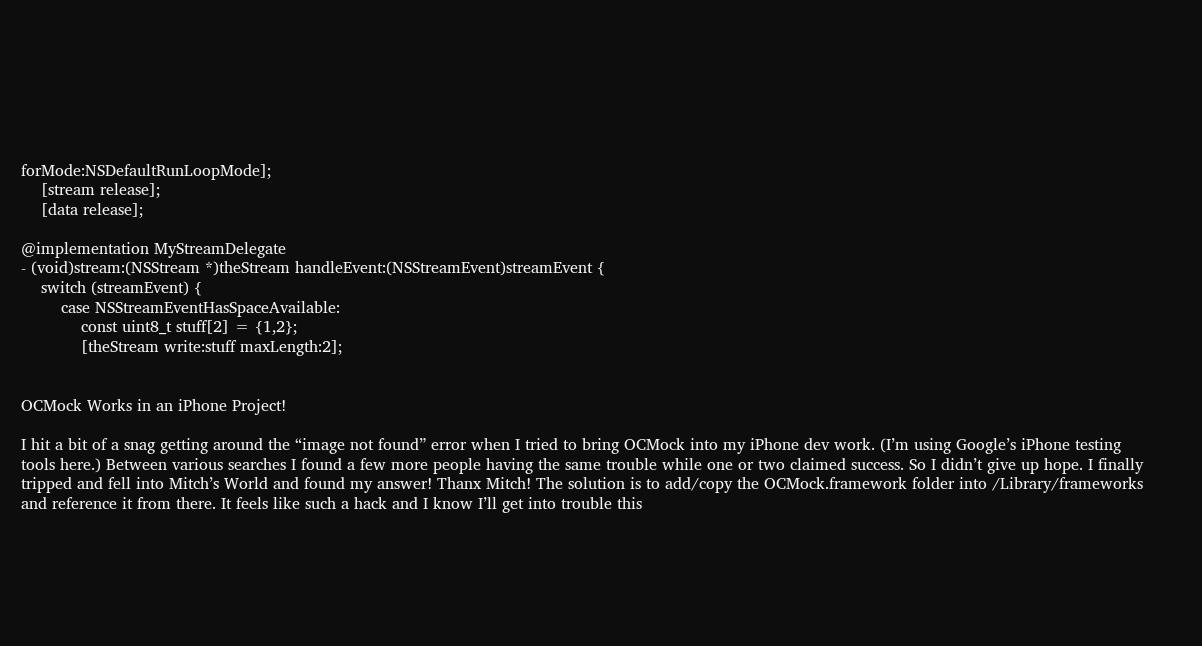forMode:NSDefaultRunLoopMode];
    [stream release];
    [data release];

@implementation MyStreamDelegate
- (void)stream:(NSStream *)theStream handleEvent:(NSStreamEvent)streamEvent {
    switch (streamEvent) {
        case NSStreamEventHasSpaceAvailable:
            const uint8_t stuff[2] = {1,2};
            [theStream write:stuff maxLength:2];


OCMock Works in an iPhone Project!

I hit a bit of a snag getting around the “image not found” error when I tried to bring OCMock into my iPhone dev work. (I’m using Google’s iPhone testing tools here.) Between various searches I found a few more people having the same trouble while one or two claimed success. So I didn’t give up hope. I finally tripped and fell into Mitch’s World and found my answer! Thanx Mitch! The solution is to add/copy the OCMock.framework folder into /Library/frameworks and reference it from there. It feels like such a hack and I know I’ll get into trouble this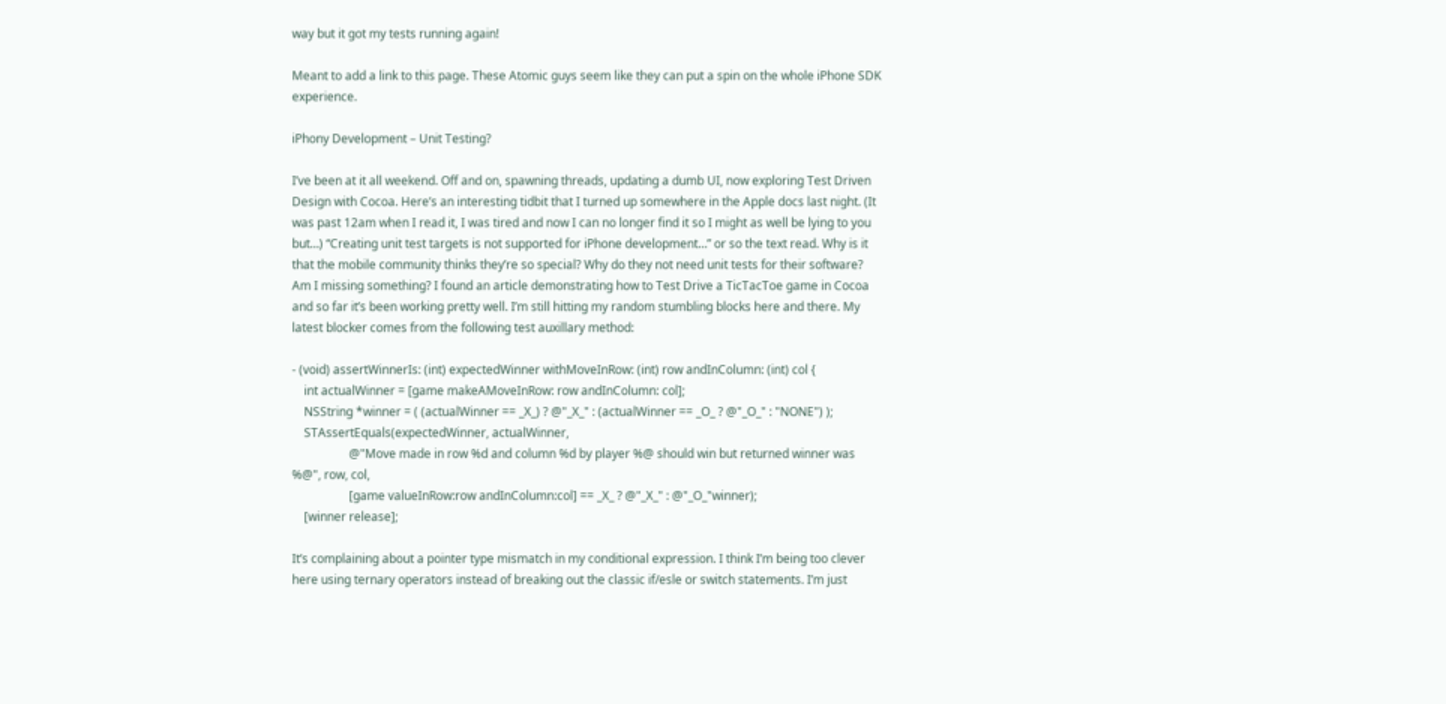way but it got my tests running again!

Meant to add a link to this page. These Atomic guys seem like they can put a spin on the whole iPhone SDK experience.

iPhony Development – Unit Testing?

I’ve been at it all weekend. Off and on, spawning threads, updating a dumb UI, now exploring Test Driven Design with Cocoa. Here’s an interesting tidbit that I turned up somewhere in the Apple docs last night. (It was past 12am when I read it, I was tired and now I can no longer find it so I might as well be lying to you but…) “Creating unit test targets is not supported for iPhone development…” or so the text read. Why is it that the mobile community thinks they’re so special? Why do they not need unit tests for their software? Am I missing something? I found an article demonstrating how to Test Drive a TicTacToe game in Cocoa and so far it’s been working pretty well. I’m still hitting my random stumbling blocks here and there. My latest blocker comes from the following test auxillary method:

- (void) assertWinnerIs: (int) expectedWinner withMoveInRow: (int) row andInColumn: (int) col {
    int actualWinner = [game makeAMoveInRow: row andInColumn: col];
    NSString *winner = ( (actualWinner == _X_) ? @"_X_" : (actualWinner == _O_ ? @"_O_" : "NONE") );
    STAssertEquals(expectedWinner, actualWinner,
                   @"Move made in row %d and column %d by player %@ should win but returned winner was %@", row, col,
                   [game valueInRow:row andInColumn:col] == _X_ ? @"_X_" : @"_O_"winner);
    [winner release];

It’s complaining about a pointer type mismatch in my conditional expression. I think I’m being too clever here using ternary operators instead of breaking out the classic if/esle or switch statements. I’m just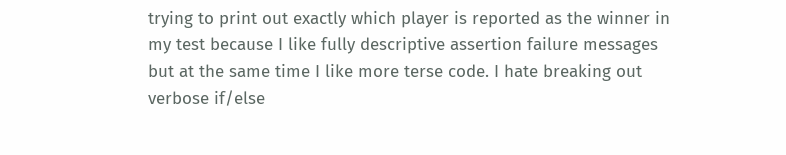trying to print out exactly which player is reported as the winner in my test because I like fully descriptive assertion failure messages but at the same time I like more terse code. I hate breaking out verbose if/else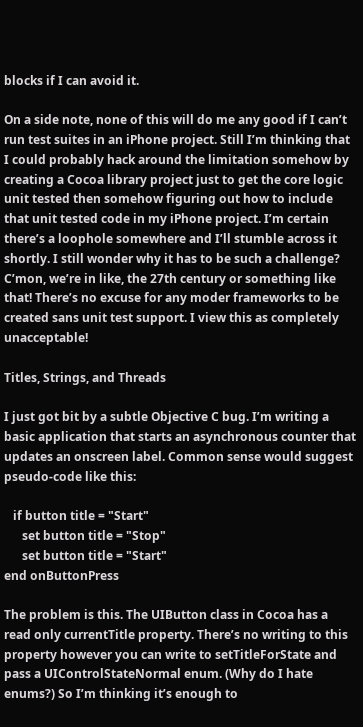blocks if I can avoid it.

On a side note, none of this will do me any good if I can’t run test suites in an iPhone project. Still I’m thinking that I could probably hack around the limitation somehow by creating a Cocoa library project just to get the core logic unit tested then somehow figuring out how to include that unit tested code in my iPhone project. I’m certain there’s a loophole somewhere and I’ll stumble across it shortly. I still wonder why it has to be such a challenge? C’mon, we’re in like, the 27th century or something like that! There’s no excuse for any moder frameworks to be created sans unit test support. I view this as completely unacceptable!

Titles, Strings, and Threads

I just got bit by a subtle Objective C bug. I’m writing a basic application that starts an asynchronous counter that updates an onscreen label. Common sense would suggest pseudo-code like this:

   if button title = "Start"
      set button title = "Stop"
      set button title = "Start"
end onButtonPress

The problem is this. The UIButton class in Cocoa has a read only currentTitle property. There’s no writing to this property however you can write to setTitleForState and pass a UIControlStateNormal enum. (Why do I hate enums?) So I’m thinking it’s enough to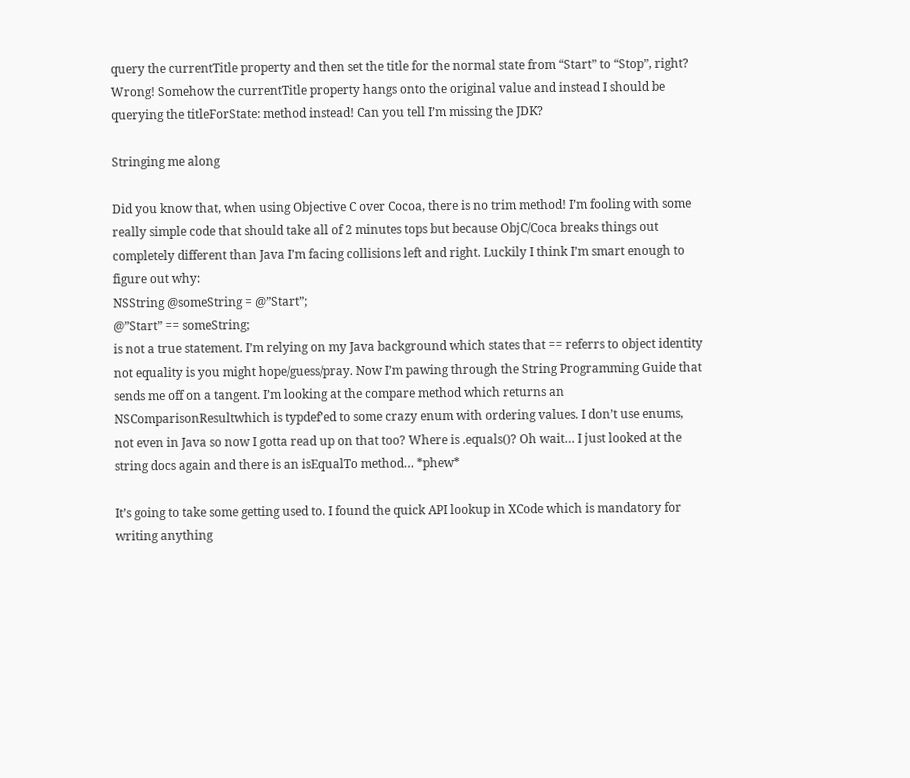query the currentTitle property and then set the title for the normal state from “Start” to “Stop”, right? Wrong! Somehow the currentTitle property hangs onto the original value and instead I should be querying the titleForState: method instead! Can you tell I’m missing the JDK?

Stringing me along

Did you know that, when using Objective C over Cocoa, there is no trim method! I’m fooling with some really simple code that should take all of 2 minutes tops but because ObjC/Coca breaks things out completely different than Java I’m facing collisions left and right. Luckily I think I’m smart enough to figure out why:
NSString @someString = @”Start”;
@”Start” == someString;
is not a true statement. I’m relying on my Java background which states that == referrs to object identity not equality is you might hope/guess/pray. Now I’m pawing through the String Programming Guide that sends me off on a tangent. I’m looking at the compare method which returns an NSComparisonResultwhich is typdef’ed to some crazy enum with ordering values. I don’t use enums, not even in Java so now I gotta read up on that too? Where is .equals()? Oh wait… I just looked at the string docs again and there is an isEqualTo method… *phew*

It’s going to take some getting used to. I found the quick API lookup in XCode which is mandatory for writing anything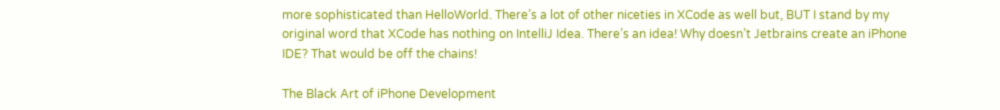more sophisticated than HelloWorld. There’s a lot of other niceties in XCode as well but, BUT I stand by my original word that XCode has nothing on IntelliJ Idea. There’s an idea! Why doesn’t Jetbrains create an iPhone IDE? That would be off the chains!

The Black Art of iPhone Development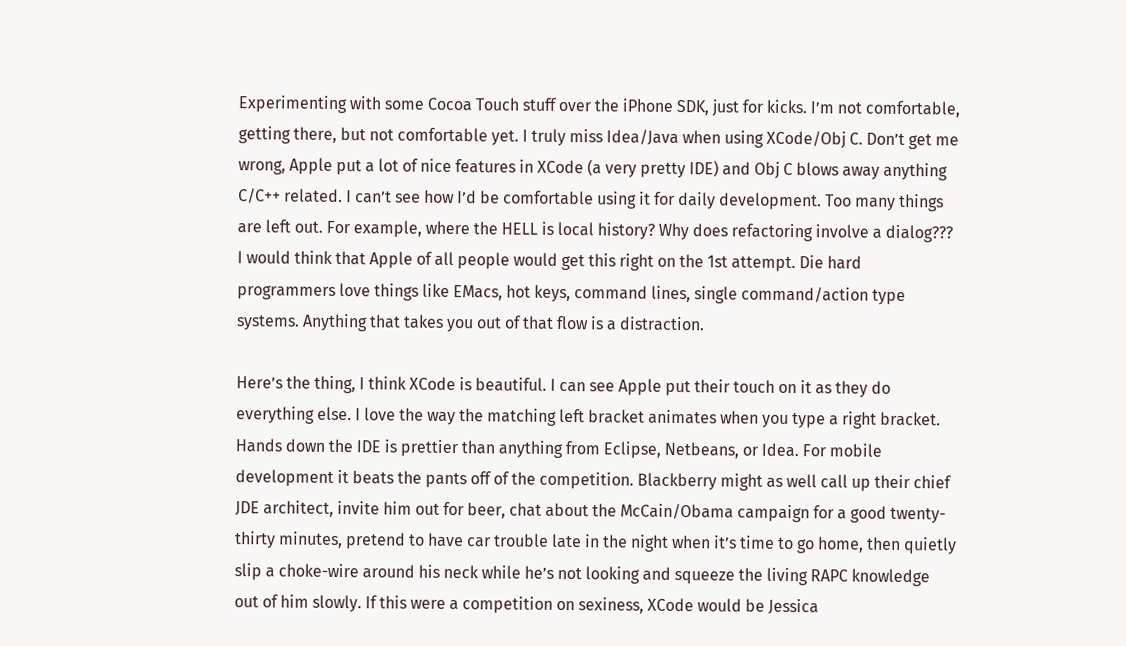Experimenting with some Cocoa Touch stuff over the iPhone SDK, just for kicks. I’m not comfortable, getting there, but not comfortable yet. I truly miss Idea/Java when using XCode/Obj C. Don’t get me wrong, Apple put a lot of nice features in XCode (a very pretty IDE) and Obj C blows away anything C/C++ related. I can’t see how I’d be comfortable using it for daily development. Too many things are left out. For example, where the HELL is local history? Why does refactoring involve a dialog??? I would think that Apple of all people would get this right on the 1st attempt. Die hard programmers love things like EMacs, hot keys, command lines, single command/action type systems. Anything that takes you out of that flow is a distraction.

Here’s the thing, I think XCode is beautiful. I can see Apple put their touch on it as they do everything else. I love the way the matching left bracket animates when you type a right bracket. Hands down the IDE is prettier than anything from Eclipse, Netbeans, or Idea. For mobile development it beats the pants off of the competition. Blackberry might as well call up their chief JDE architect, invite him out for beer, chat about the McCain/Obama campaign for a good twenty-thirty minutes, pretend to have car trouble late in the night when it’s time to go home, then quietly slip a choke-wire around his neck while he’s not looking and squeeze the living RAPC knowledge out of him slowly. If this were a competition on sexiness, XCode would be Jessica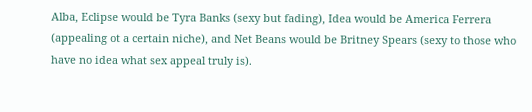Alba, Eclipse would be Tyra Banks (sexy but fading), Idea would be America Ferrera (appealing ot a certain niche), and Net Beans would be Britney Spears (sexy to those who have no idea what sex appeal truly is).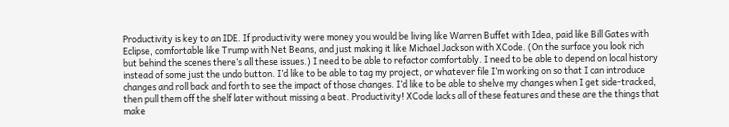Productivity is key to an IDE. If productivity were money you would be living like Warren Buffet with Idea, paid like Bill Gates with Eclipse, comfortable like Trump with Net Beans, and just making it like Michael Jackson with XCode. (On the surface you look rich but behind the scenes there’s all these issues.) I need to be able to refactor comfortably. I need to be able to depend on local history instead of some just the undo button. I’d like to be able to tag my project, or whatever file I’m working on so that I can introduce changes and roll back and forth to see the impact of those changes. I’d like to be able to shelve my changes when I get side-tracked, then pull them off the shelf later without missing a beat. Productivity! XCode lacks all of these features and these are the things that make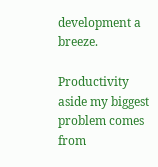development a breeze.

Productivity aside my biggest problem comes from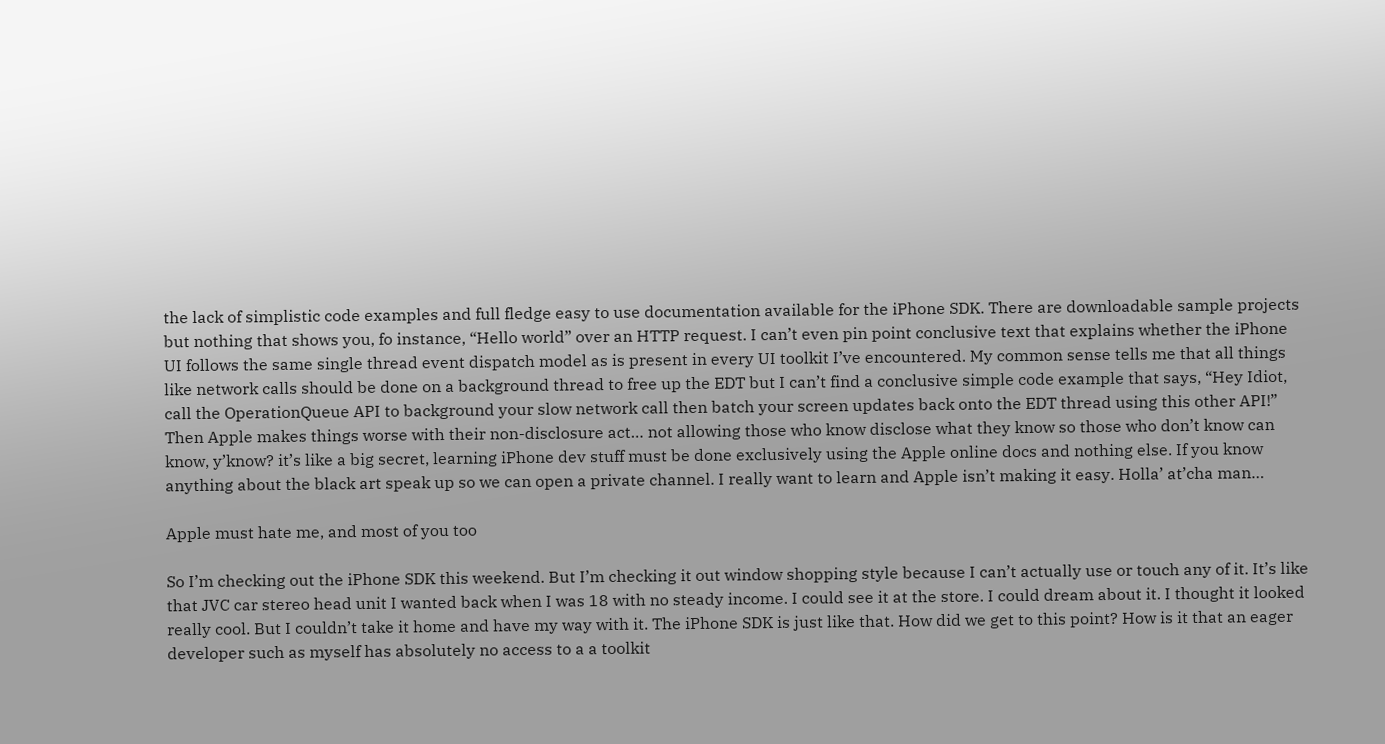the lack of simplistic code examples and full fledge easy to use documentation available for the iPhone SDK. There are downloadable sample projects but nothing that shows you, fo instance, “Hello world” over an HTTP request. I can’t even pin point conclusive text that explains whether the iPhone UI follows the same single thread event dispatch model as is present in every UI toolkit I’ve encountered. My common sense tells me that all things like network calls should be done on a background thread to free up the EDT but I can’t find a conclusive simple code example that says, “Hey Idiot, call the OperationQueue API to background your slow network call then batch your screen updates back onto the EDT thread using this other API!” Then Apple makes things worse with their non-disclosure act… not allowing those who know disclose what they know so those who don’t know can know, y’know? it’s like a big secret, learning iPhone dev stuff must be done exclusively using the Apple online docs and nothing else. If you know anything about the black art speak up so we can open a private channel. I really want to learn and Apple isn’t making it easy. Holla’ at’cha man…

Apple must hate me, and most of you too

So I’m checking out the iPhone SDK this weekend. But I’m checking it out window shopping style because I can’t actually use or touch any of it. It’s like that JVC car stereo head unit I wanted back when I was 18 with no steady income. I could see it at the store. I could dream about it. I thought it looked really cool. But I couldn’t take it home and have my way with it. The iPhone SDK is just like that. How did we get to this point? How is it that an eager developer such as myself has absolutely no access to a a toolkit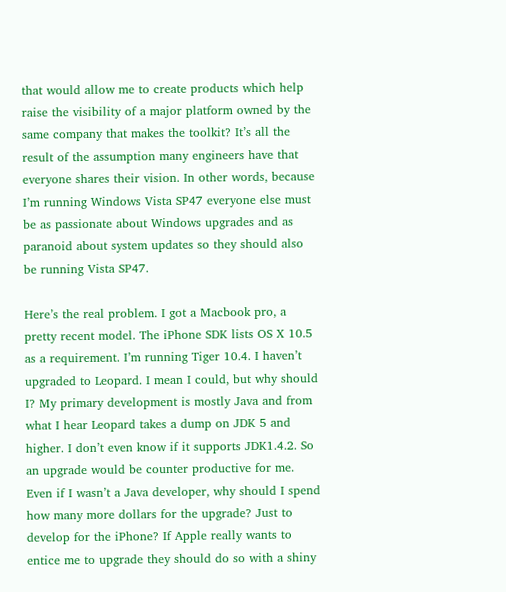that would allow me to create products which help raise the visibility of a major platform owned by the same company that makes the toolkit? It’s all the result of the assumption many engineers have that everyone shares their vision. In other words, because I’m running Windows Vista SP47 everyone else must be as passionate about Windows upgrades and as paranoid about system updates so they should also be running Vista SP47.

Here’s the real problem. I got a Macbook pro, a pretty recent model. The iPhone SDK lists OS X 10.5 as a requirement. I’m running Tiger 10.4. I haven’t upgraded to Leopard. I mean I could, but why should I? My primary development is mostly Java and from what I hear Leopard takes a dump on JDK 5 and higher. I don’t even know if it supports JDK1.4.2. So an upgrade would be counter productive for me. Even if I wasn’t a Java developer, why should I spend how many more dollars for the upgrade? Just to develop for the iPhone? If Apple really wants to entice me to upgrade they should do so with a shiny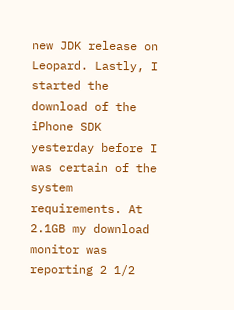new JDK release on Leopard. Lastly, I started the download of the iPhone SDK yesterday before I was certain of the system requirements. At 2.1GB my download monitor was reporting 2 1/2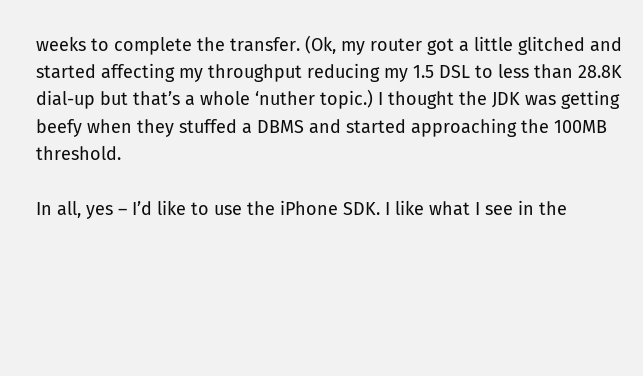weeks to complete the transfer. (Ok, my router got a little glitched and started affecting my throughput reducing my 1.5 DSL to less than 28.8K dial-up but that’s a whole ‘nuther topic.) I thought the JDK was getting beefy when they stuffed a DBMS and started approaching the 100MB threshold.

In all, yes – I’d like to use the iPhone SDK. I like what I see in the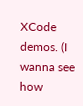XCode demos. (I wanna see how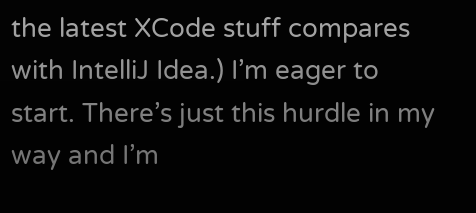the latest XCode stuff compares with IntelliJ Idea.) I’m eager to start. There’s just this hurdle in my way and I’m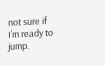not sure if I’m ready to jump.